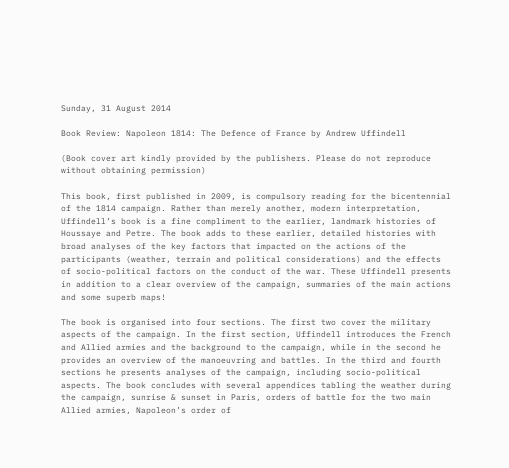Sunday, 31 August 2014

Book Review: Napoleon 1814: The Defence of France by Andrew Uffindell

(Book cover art kindly provided by the publishers. Please do not reproduce without obtaining permission)

This book, first published in 2009, is compulsory reading for the bicentennial of the 1814 campaign. Rather than merely another, modern interpretation, Uffindell’s book is a fine compliment to the earlier, landmark histories of Houssaye and Petre. The book adds to these earlier, detailed histories with broad analyses of the key factors that impacted on the actions of the participants (weather, terrain and political considerations) and the effects of socio-political factors on the conduct of the war. These Uffindell presents in addition to a clear overview of the campaign, summaries of the main actions and some superb maps!

The book is organised into four sections. The first two cover the military aspects of the campaign. In the first section, Uffindell introduces the French and Allied armies and the background to the campaign, while in the second he provides an overview of the manoeuvring and battles. In the third and fourth sections he presents analyses of the campaign, including socio-political aspects. The book concludes with several appendices tabling the weather during the campaign, sunrise & sunset in Paris, orders of battle for the two main Allied armies, Napoleon’s order of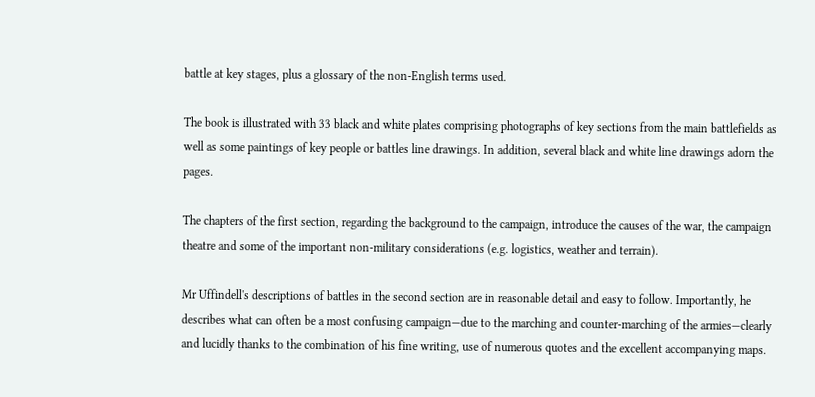battle at key stages, plus a glossary of the non-English terms used.

The book is illustrated with 33 black and white plates comprising photographs of key sections from the main battlefields as well as some paintings of key people or battles line drawings. In addition, several black and white line drawings adorn the pages.

The chapters of the first section, regarding the background to the campaign, introduce the causes of the war, the campaign theatre and some of the important non-military considerations (e.g. logistics, weather and terrain).

Mr Uffindell's descriptions of battles in the second section are in reasonable detail and easy to follow. Importantly, he describes what can often be a most confusing campaign—due to the marching and counter-marching of the armies—clearly and lucidly thanks to the combination of his fine writing, use of numerous quotes and the excellent accompanying maps.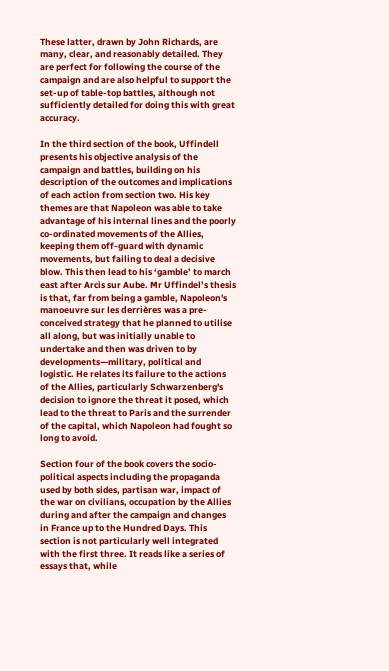These latter, drawn by John Richards, are many, clear, and reasonably detailed. They are perfect for following the course of the campaign and are also helpful to support the set-up of table-top battles, although not sufficiently detailed for doing this with great accuracy.

In the third section of the book, Uffindell presents his objective analysis of the campaign and battles, building on his description of the outcomes and implications of each action from section two. His key themes are that Napoleon was able to take advantage of his internal lines and the poorly co-ordinated movements of the Allies, keeping them off-guard with dynamic movements, but failing to deal a decisive blow. This then lead to his ‘gamble’ to march east after Arcis sur Aube. Mr Uffindel’s thesis is that, far from being a gamble, Napoleon's manoeuvre sur les derrières was a pre-conceived strategy that he planned to utilise all along, but was initially unable to undertake and then was driven to by developments—military, political and logistic. He relates its failure to the actions of the Allies, particularly Schwarzenberg's decision to ignore the threat it posed, which lead to the threat to Paris and the surrender of the capital, which Napoleon had fought so long to avoid.

Section four of the book covers the socio-political aspects including the propaganda used by both sides, partisan war, impact of the war on civilians, occupation by the Allies during and after the campaign and changes in France up to the Hundred Days. This section is not particularly well integrated with the first three. It reads like a series of essays that, while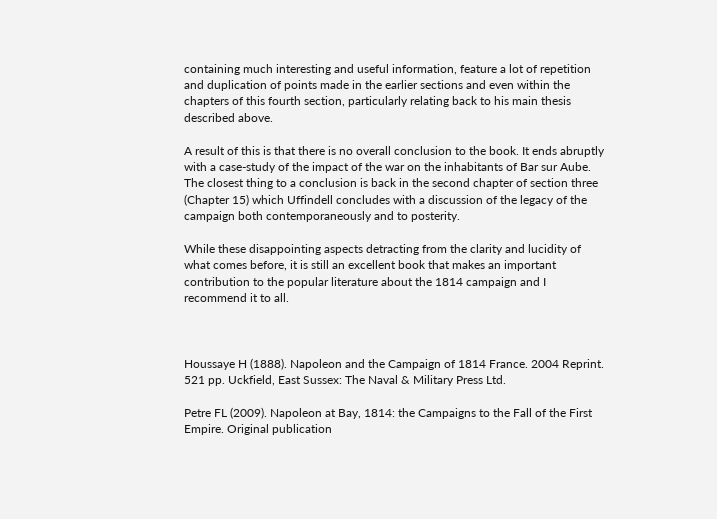containing much interesting and useful information, feature a lot of repetition and duplication of points made in the earlier sections and even within the chapters of this fourth section, particularly relating back to his main thesis described above.

A result of this is that there is no overall conclusion to the book. It ends abruptly with a case-study of the impact of the war on the inhabitants of Bar sur Aube. The closest thing to a conclusion is back in the second chapter of section three (Chapter 15) which Uffindell concludes with a discussion of the legacy of the campaign both contemporaneously and to posterity.

While these disappointing aspects detracting from the clarity and lucidity of what comes before, it is still an excellent book that makes an important contribution to the popular literature about the 1814 campaign and I recommend it to all.



Houssaye H (1888). Napoleon and the Campaign of 1814 France. 2004 Reprint. 521 pp. Uckfield, East Sussex: The Naval & Military Press Ltd.

Petre FL (2009). Napoleon at Bay, 1814: the Campaigns to the Fall of the First Empire. Original publication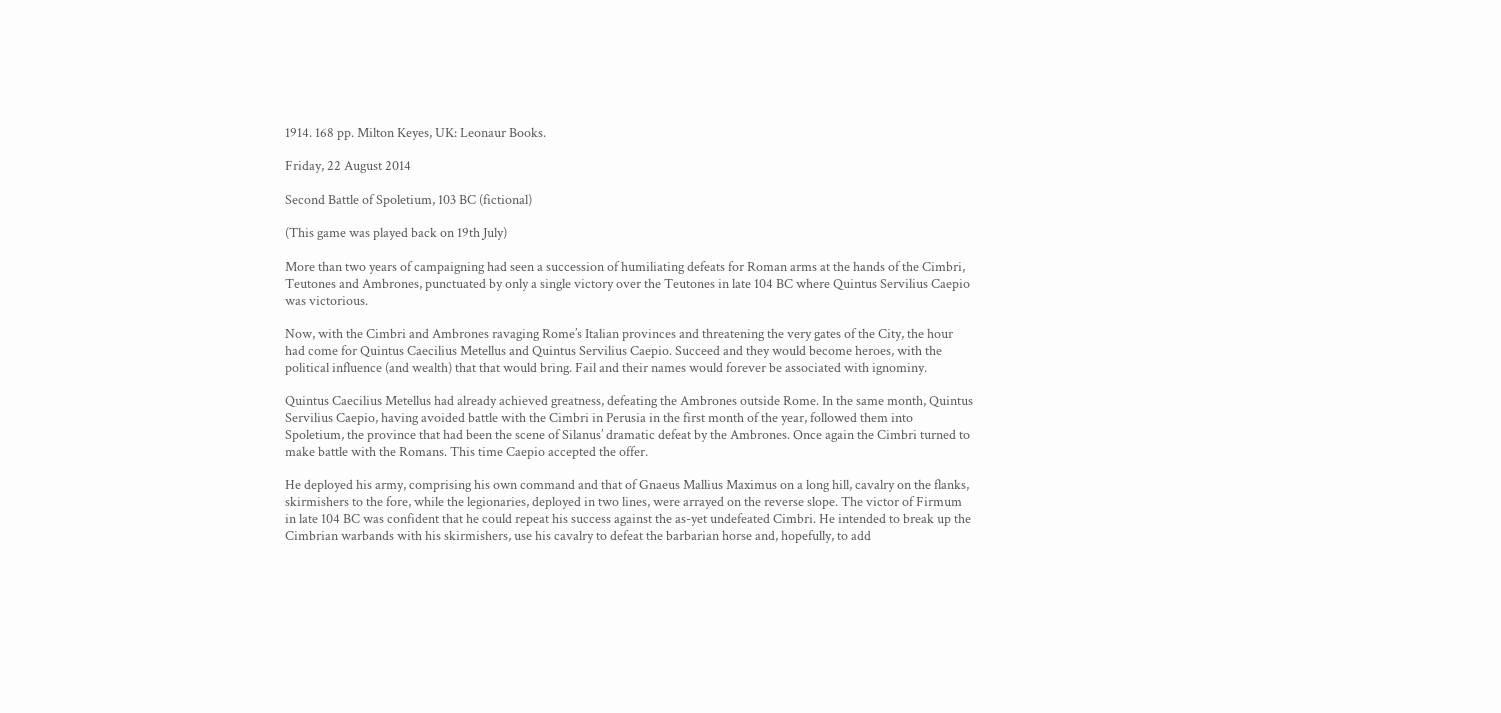1914. 168 pp. Milton Keyes, UK: Leonaur Books.

Friday, 22 August 2014

Second Battle of Spoletium, 103 BC (fictional)

(This game was played back on 19th July)

More than two years of campaigning had seen a succession of humiliating defeats for Roman arms at the hands of the Cimbri, Teutones and Ambrones, punctuated by only a single victory over the Teutones in late 104 BC where Quintus Servilius Caepio was victorious.

Now, with the Cimbri and Ambrones ravaging Rome’s Italian provinces and threatening the very gates of the City, the hour had come for Quintus Caecilius Metellus and Quintus Servilius Caepio. Succeed and they would become heroes, with the political influence (and wealth) that that would bring. Fail and their names would forever be associated with ignominy.

Quintus Caecilius Metellus had already achieved greatness, defeating the Ambrones outside Rome. In the same month, Quintus Servilius Caepio, having avoided battle with the Cimbri in Perusia in the first month of the year, followed them into Spoletium, the province that had been the scene of Silanus’ dramatic defeat by the Ambrones. Once again the Cimbri turned to make battle with the Romans. This time Caepio accepted the offer.

He deployed his army, comprising his own command and that of Gnaeus Mallius Maximus on a long hill, cavalry on the flanks, skirmishers to the fore, while the legionaries, deployed in two lines, were arrayed on the reverse slope. The victor of Firmum in late 104 BC was confident that he could repeat his success against the as-yet undefeated Cimbri. He intended to break up the Cimbrian warbands with his skirmishers, use his cavalry to defeat the barbarian horse and, hopefully, to add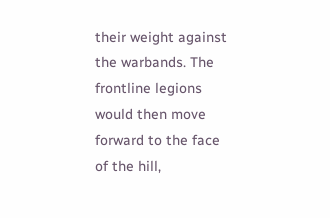their weight against the warbands. The frontline legions would then move forward to the face of the hill,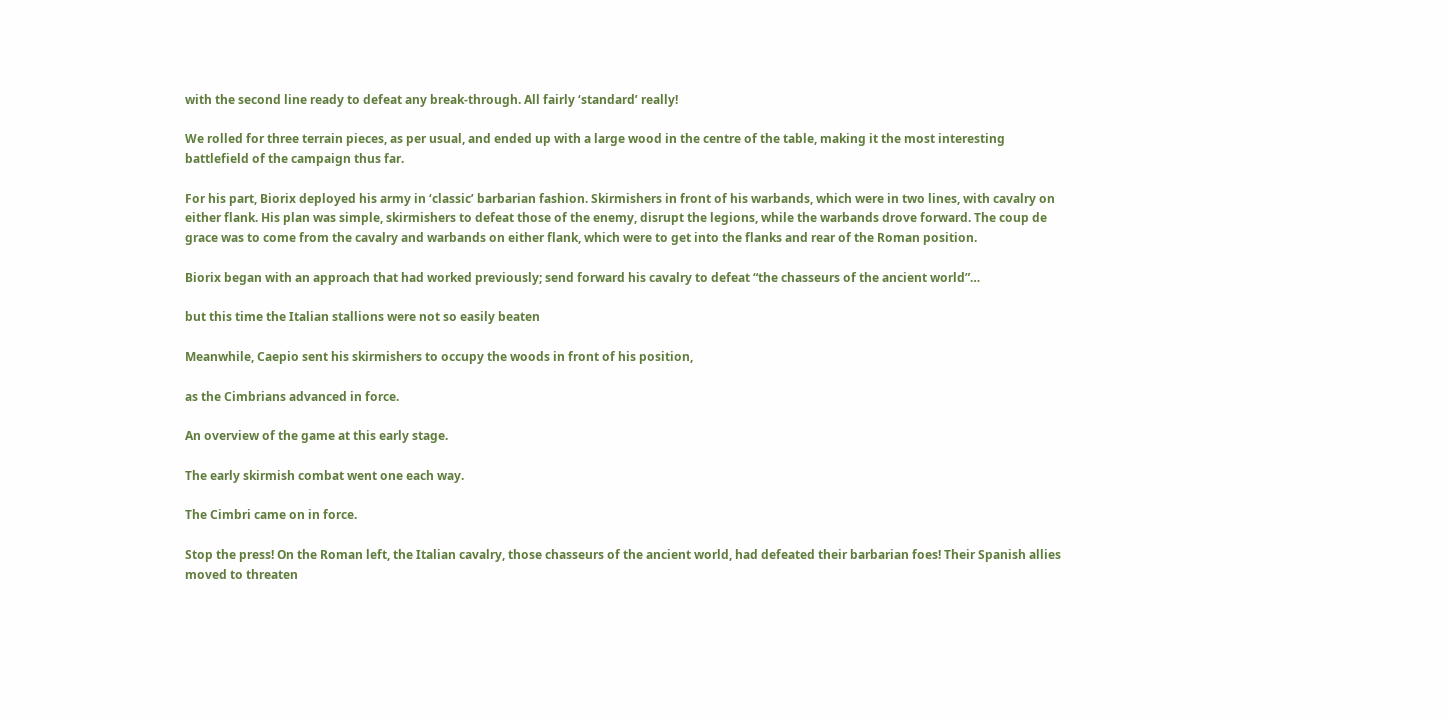with the second line ready to defeat any break-through. All fairly ‘standard’ really!

We rolled for three terrain pieces, as per usual, and ended up with a large wood in the centre of the table, making it the most interesting battlefield of the campaign thus far.

For his part, Biorix deployed his army in ‘classic’ barbarian fashion. Skirmishers in front of his warbands, which were in two lines, with cavalry on either flank. His plan was simple, skirmishers to defeat those of the enemy, disrupt the legions, while the warbands drove forward. The coup de grace was to come from the cavalry and warbands on either flank, which were to get into the flanks and rear of the Roman position.

Biorix began with an approach that had worked previously; send forward his cavalry to defeat “the chasseurs of the ancient world”…

but this time the Italian stallions were not so easily beaten

Meanwhile, Caepio sent his skirmishers to occupy the woods in front of his position,

as the Cimbrians advanced in force.

An overview of the game at this early stage.

The early skirmish combat went one each way.

The Cimbri came on in force.

Stop the press! On the Roman left, the Italian cavalry, those chasseurs of the ancient world, had defeated their barbarian foes! Their Spanish allies moved to threaten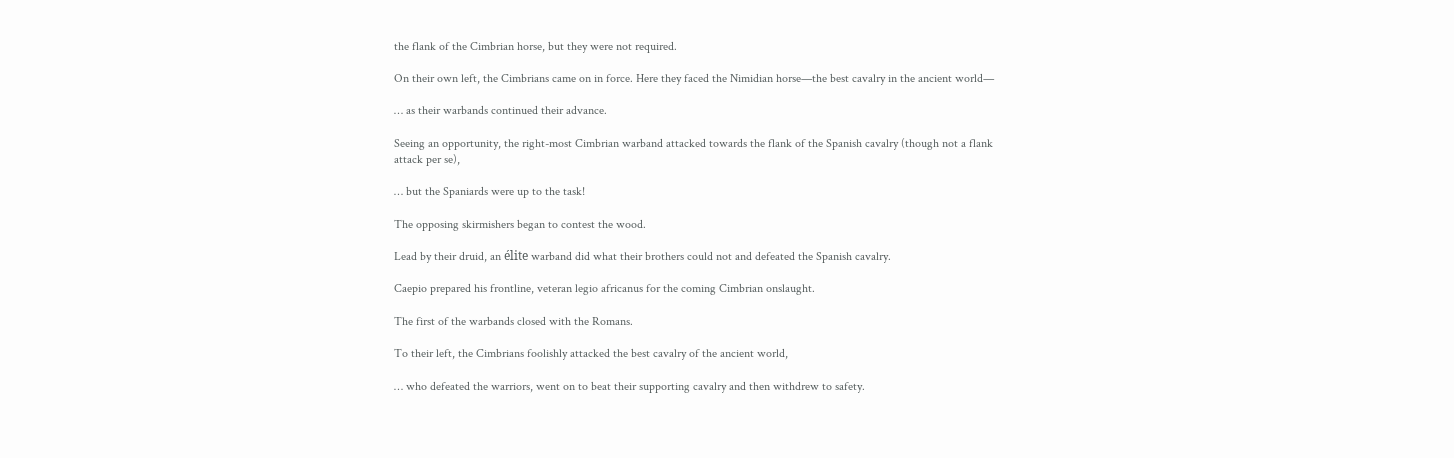the flank of the Cimbrian horse, but they were not required.

On their own left, the Cimbrians came on in force. Here they faced the Nimidian horse—the best cavalry in the ancient world—

… as their warbands continued their advance.

Seeing an opportunity, the right-most Cimbrian warband attacked towards the flank of the Spanish cavalry (though not a flank attack per se),

… but the Spaniards were up to the task!

The opposing skirmishers began to contest the wood.

Lead by their druid, an élite warband did what their brothers could not and defeated the Spanish cavalry.

Caepio prepared his frontline, veteran legio africanus for the coming Cimbrian onslaught.

The first of the warbands closed with the Romans.

To their left, the Cimbrians foolishly attacked the best cavalry of the ancient world,

… who defeated the warriors, went on to beat their supporting cavalry and then withdrew to safety.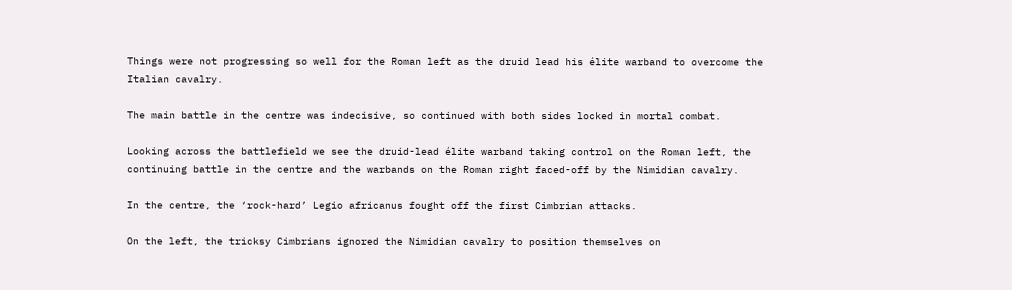Things were not progressing so well for the Roman left as the druid lead his élite warband to overcome the Italian cavalry.

The main battle in the centre was indecisive, so continued with both sides locked in mortal combat.

Looking across the battlefield we see the druid-lead élite warband taking control on the Roman left, the continuing battle in the centre and the warbands on the Roman right faced-off by the Nimidian cavalry.

In the centre, the ‘rock-hard’ Legio africanus fought off the first Cimbrian attacks.

On the left, the tricksy Cimbrians ignored the Nimidian cavalry to position themselves on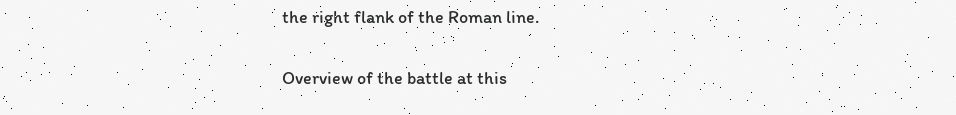the right flank of the Roman line.

Overview of the battle at this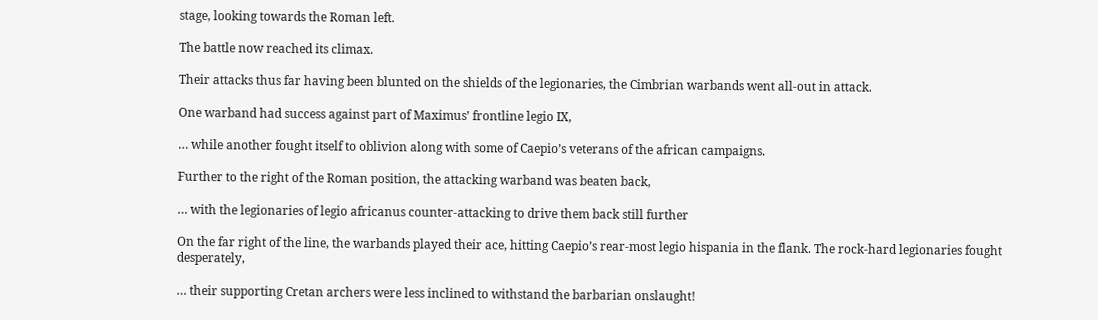stage, looking towards the Roman left.

The battle now reached its climax.

Their attacks thus far having been blunted on the shields of the legionaries, the Cimbrian warbands went all-out in attack.

One warband had success against part of Maximus’ frontline legio IX,

… while another fought itself to oblivion along with some of Caepio’s veterans of the african campaigns.

Further to the right of the Roman position, the attacking warband was beaten back,

… with the legionaries of legio africanus counter-attacking to drive them back still further

On the far right of the line, the warbands played their ace, hitting Caepio’s rear-most legio hispania in the flank. The rock-hard legionaries fought desperately,

… their supporting Cretan archers were less inclined to withstand the barbarian onslaught!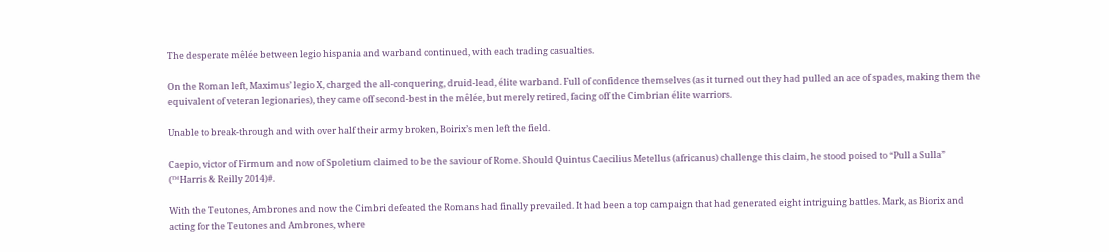The desperate mêlée between legio hispania and warband continued, with each trading casualties.

On the Roman left, Maximus’ legio X, charged the all-conquering, druid-lead, élite warband. Full of confidence themselves (as it turned out they had pulled an ace of spades, making them the equivalent of veteran legionaries), they came off second-best in the mêlée, but merely retired, facing off the Cimbrian élite warriors.

Unable to break-through and with over half their army broken, Boirix’s men left the field.

Caepio, victor of Firmum and now of Spoletium claimed to be the saviour of Rome. Should Quintus Caecilius Metellus (africanus) challenge this claim, he stood poised to “Pull a Sulla” (™Harris & Reilly 2014)#.

With the Teutones, Ambrones and now the Cimbri defeated the Romans had finally prevailed. It had been a top campaign that had generated eight intriguing battles. Mark, as Biorix and acting for the Teutones and Ambrones, where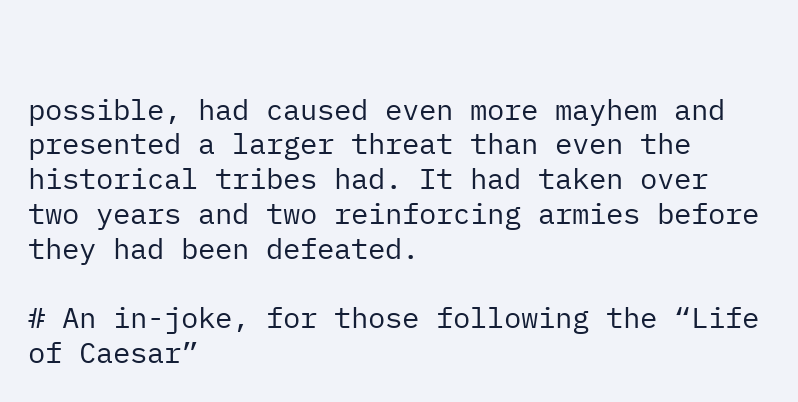possible, had caused even more mayhem and presented a larger threat than even the historical tribes had. It had taken over two years and two reinforcing armies before they had been defeated.

# An in-joke, for those following the “Life of Caesar”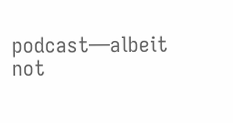podcast—albeit not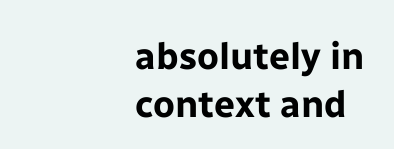absolutely in context and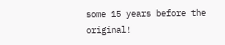some 15 years before the original!